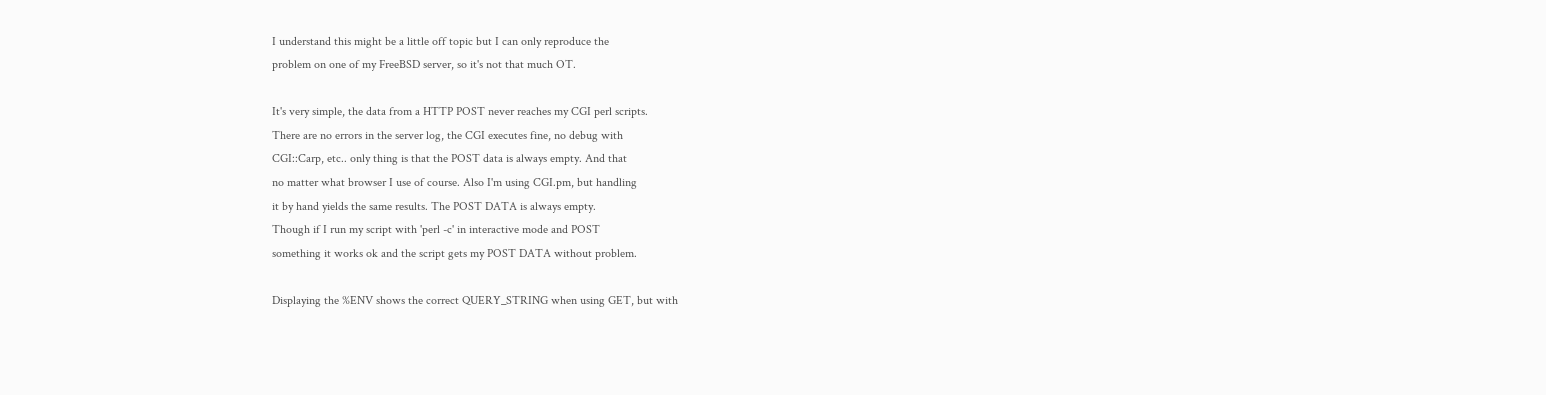I understand this might be a little off topic but I can only reproduce the
problem on one of my FreeBSD server, so it's not that much OT.

It's very simple, the data from a HTTP POST never reaches my CGI perl scripts.
There are no errors in the server log, the CGI executes fine, no debug with
CGI::Carp, etc.. only thing is that the POST data is always empty. And that
no matter what browser I use of course. Also I'm using CGI.pm, but handling
it by hand yields the same results. The POST DATA is always empty.
Though if I run my script with 'perl -c' in interactive mode and POST
something it works ok and the script gets my POST DATA without problem.

Displaying the %ENV shows the correct QUERY_STRING when using GET, but with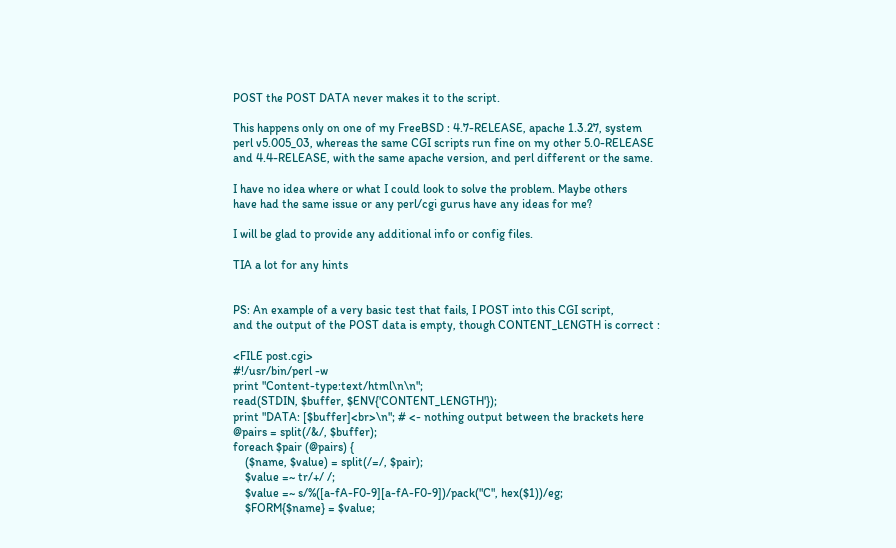POST the POST DATA never makes it to the script.

This happens only on one of my FreeBSD : 4.7-RELEASE, apache 1.3.27, system
perl v5.005_03, whereas the same CGI scripts run fine on my other 5.0-RELEASE
and 4.4-RELEASE, with the same apache version, and perl different or the same.

I have no idea where or what I could look to solve the problem. Maybe others
have had the same issue or any perl/cgi gurus have any ideas for me?

I will be glad to provide any additional info or config files.

TIA a lot for any hints


PS: An example of a very basic test that fails, I POST into this CGI script,
and the output of the POST data is empty, though CONTENT_LENGTH is correct :

<FILE post.cgi>
#!/usr/bin/perl -w
print "Content-type:text/html\n\n";
read(STDIN, $buffer, $ENV{'CONTENT_LENGTH'});
print "DATA: [$buffer]<br>\n"; # <- nothing output between the brackets here
@pairs = split(/&/, $buffer);
foreach $pair (@pairs) {
    ($name, $value) = split(/=/, $pair);
    $value =~ tr/+/ /;
    $value =~ s/%([a-fA-F0-9][a-fA-F0-9])/pack("C", hex($1))/eg;
    $FORM{$name} = $value;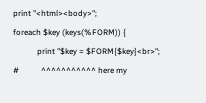print "<html><body>";
foreach $key (keys(%FORM)) {
            print "$key = $FORM{$key}<br>";
#           ^^^^^^^^^^^ here my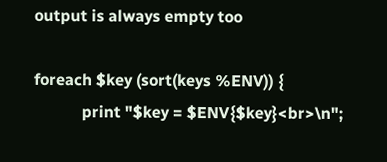output is always empty too

foreach $key (sort(keys %ENV)) {
            print "$key = $ENV{$key}<br>\n";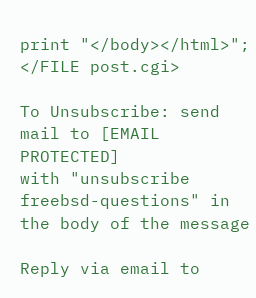print "</body></html>";
</FILE post.cgi>

To Unsubscribe: send mail to [EMAIL PROTECTED]
with "unsubscribe freebsd-questions" in the body of the message

Reply via email to